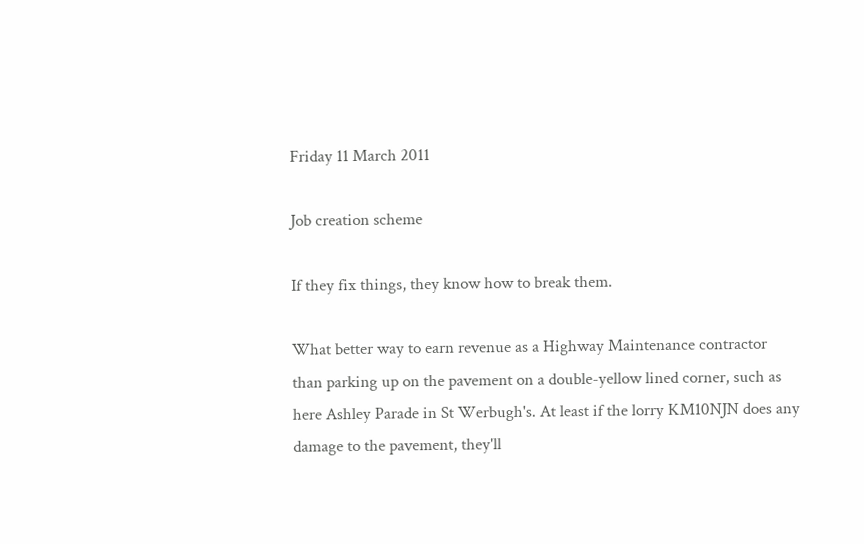Friday 11 March 2011

Job creation scheme

If they fix things, they know how to break them.

What better way to earn revenue as a Highway Maintenance contractor than parking up on the pavement on a double-yellow lined corner, such as here Ashley Parade in St Werbugh's. At least if the lorry KM10NJN does any damage to the pavement, they'll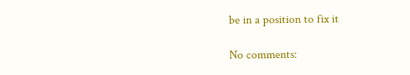be in a position to fix it

No comments: